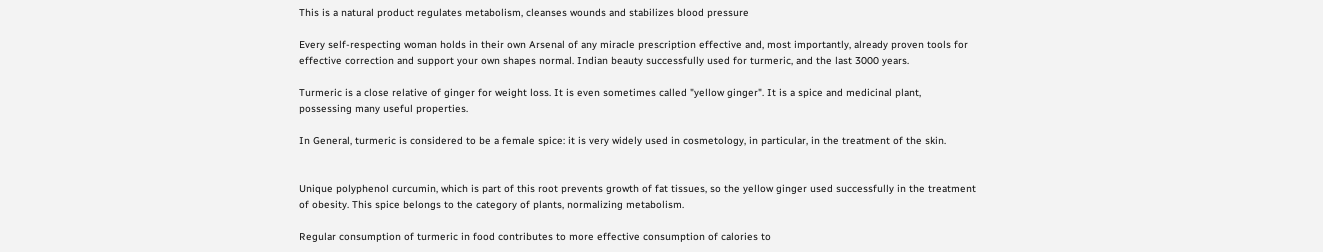This is a natural product regulates metabolism, cleanses wounds and stabilizes blood pressure

Every self-respecting woman holds in their own Arsenal of any miracle prescription effective and, most importantly, already proven tools for effective correction and support your own shapes normal. Indian beauty successfully used for turmeric, and the last 3000 years.

Turmeric is a close relative of ginger for weight loss. It is even sometimes called "yellow ginger". It is a spice and medicinal plant, possessing many useful properties.

In General, turmeric is considered to be a female spice: it is very widely used in cosmetology, in particular, in the treatment of the skin.


Unique polyphenol curcumin, which is part of this root prevents growth of fat tissues, so the yellow ginger used successfully in the treatment of obesity. This spice belongs to the category of plants, normalizing metabolism.

Regular consumption of turmeric in food contributes to more effective consumption of calories to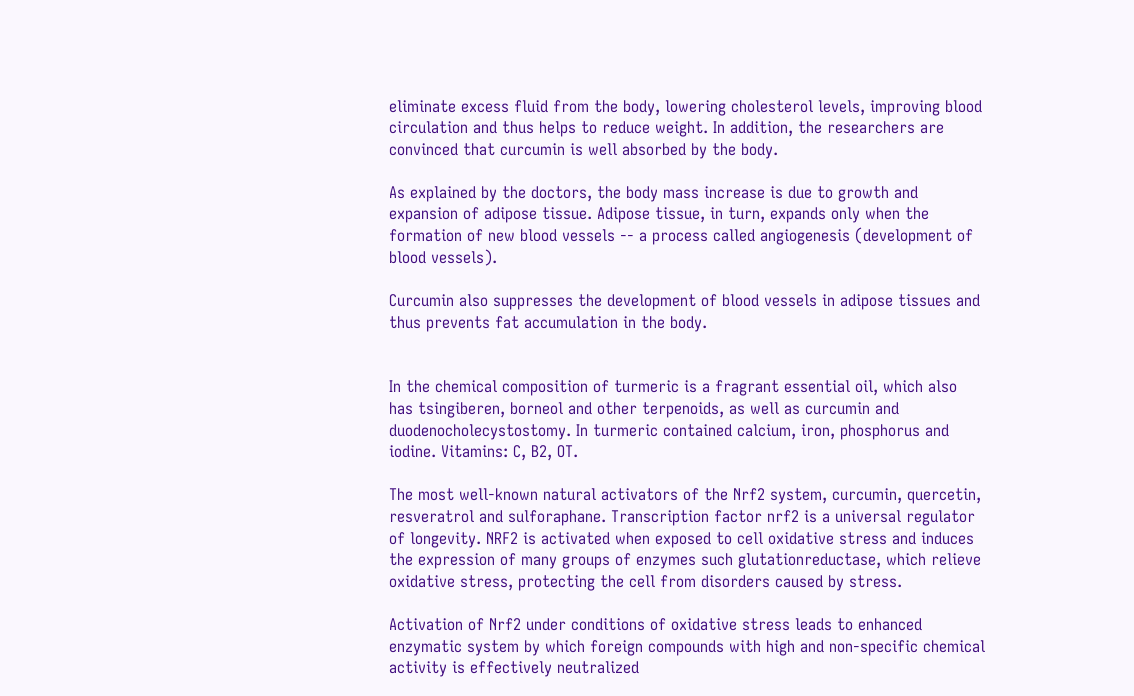eliminate excess fluid from the body, lowering cholesterol levels, improving blood circulation and thus helps to reduce weight. In addition, the researchers are convinced that curcumin is well absorbed by the body.

As explained by the doctors, the body mass increase is due to growth and expansion of adipose tissue. Adipose tissue, in turn, expands only when the formation of new blood vessels -- a process called angiogenesis (development of blood vessels).

Curcumin also suppresses the development of blood vessels in adipose tissues and thus prevents fat accumulation in the body.


In the chemical composition of turmeric is a fragrant essential oil, which also has tsingiberen, borneol and other terpenoids, as well as curcumin and duodenocholecystostomy. In turmeric contained calcium, iron, phosphorus and iodine. Vitamins: C, B2, OT.

The most well-known natural activators of the Nrf2 system, curcumin, quercetin, resveratrol and sulforaphane. Transcription factor nrf2 is a universal regulator of longevity. NRF2 is activated when exposed to cell oxidative stress and induces the expression of many groups of enzymes such glutationreductase, which relieve oxidative stress, protecting the cell from disorders caused by stress.

Activation of Nrf2 under conditions of oxidative stress leads to enhanced enzymatic system by which foreign compounds with high and non-specific chemical activity is effectively neutralized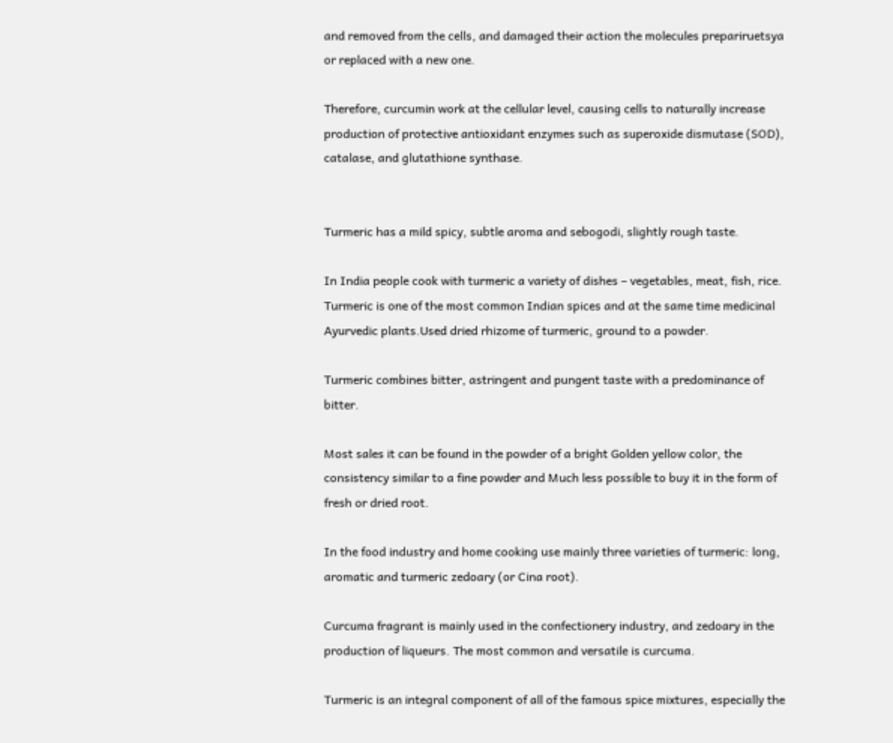and removed from the cells, and damaged their action the molecules prepariruetsya or replaced with a new one.

Therefore, curcumin work at the cellular level, causing cells to naturally increase production of protective antioxidant enzymes such as superoxide dismutase (SOD), catalase, and glutathione synthase.


Turmeric has a mild spicy, subtle aroma and sebogodi, slightly rough taste.

In India people cook with turmeric a variety of dishes – vegetables, meat, fish, rice. Turmeric is one of the most common Indian spices and at the same time medicinal Ayurvedic plants.Used dried rhizome of turmeric, ground to a powder.

Turmeric combines bitter, astringent and pungent taste with a predominance of bitter.

Most sales it can be found in the powder of a bright Golden yellow color, the consistency similar to a fine powder and Much less possible to buy it in the form of fresh or dried root.

In the food industry and home cooking use mainly three varieties of turmeric: long, aromatic and turmeric zedoary (or Cina root).

Curcuma fragrant is mainly used in the confectionery industry, and zedoary in the production of liqueurs. The most common and versatile is curcuma.

Turmeric is an integral component of all of the famous spice mixtures, especially the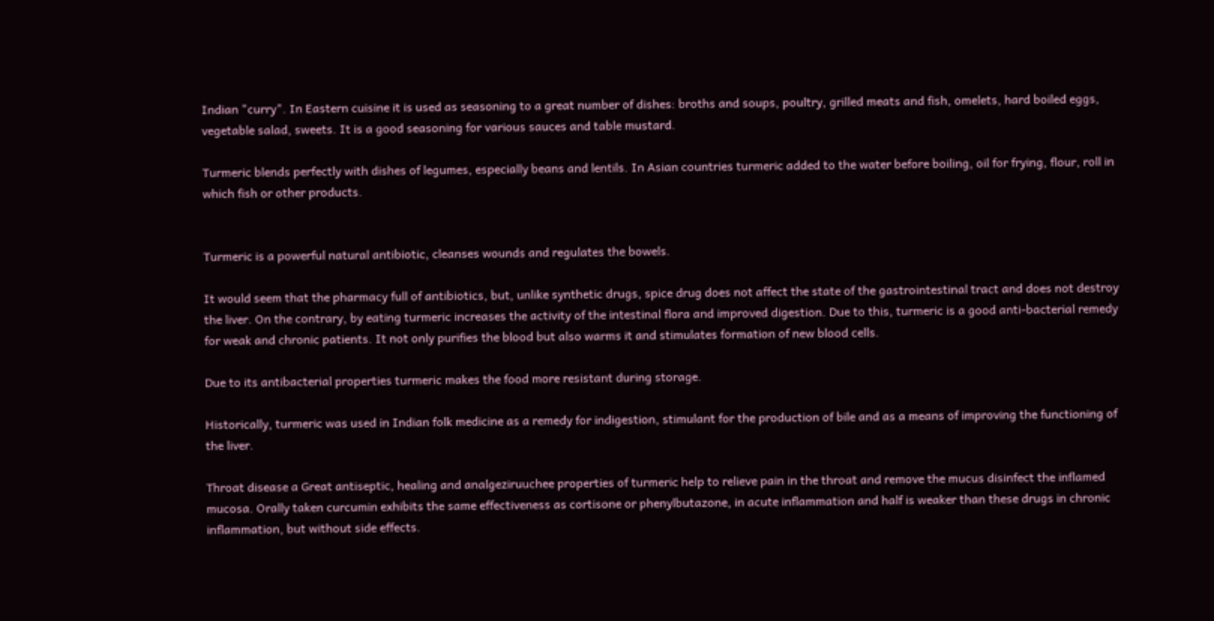Indian "curry". In Eastern cuisine it is used as seasoning to a great number of dishes: broths and soups, poultry, grilled meats and fish, omelets, hard boiled eggs, vegetable salad, sweets. It is a good seasoning for various sauces and table mustard.

Turmeric blends perfectly with dishes of legumes, especially beans and lentils. In Asian countries turmeric added to the water before boiling, oil for frying, flour, roll in which fish or other products.


Turmeric is a powerful natural antibiotic, cleanses wounds and regulates the bowels.

It would seem that the pharmacy full of antibiotics, but, unlike synthetic drugs, spice drug does not affect the state of the gastrointestinal tract and does not destroy the liver. On the contrary, by eating turmeric increases the activity of the intestinal flora and improved digestion. Due to this, turmeric is a good anti-bacterial remedy for weak and chronic patients. It not only purifies the blood but also warms it and stimulates formation of new blood cells.

Due to its antibacterial properties turmeric makes the food more resistant during storage.

Historically, turmeric was used in Indian folk medicine as a remedy for indigestion, stimulant for the production of bile and as a means of improving the functioning of the liver.

Throat disease a Great antiseptic, healing and analgeziruuchee properties of turmeric help to relieve pain in the throat and remove the mucus disinfect the inflamed mucosa. Orally taken curcumin exhibits the same effectiveness as cortisone or phenylbutazone, in acute inflammation and half is weaker than these drugs in chronic inflammation, but without side effects.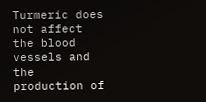Turmeric does not affect the blood vessels and the production of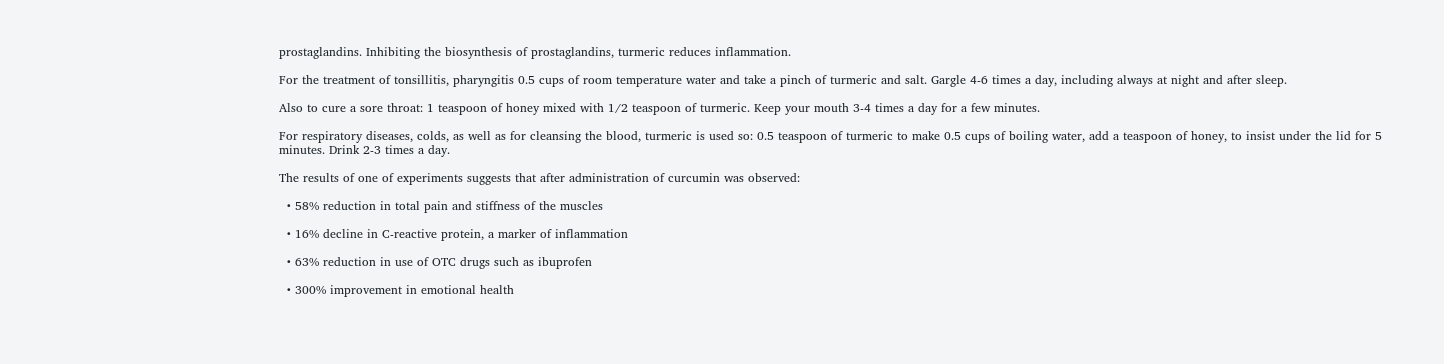prostaglandins. Inhibiting the biosynthesis of prostaglandins, turmeric reduces inflammation.

For the treatment of tonsillitis, pharyngitis 0.5 cups of room temperature water and take a pinch of turmeric and salt. Gargle 4-6 times a day, including always at night and after sleep.

Also to cure a sore throat: 1 teaspoon of honey mixed with 1/2 teaspoon of turmeric. Keep your mouth 3-4 times a day for a few minutes.

For respiratory diseases, colds, as well as for cleansing the blood, turmeric is used so: 0.5 teaspoon of turmeric to make 0.5 cups of boiling water, add a teaspoon of honey, to insist under the lid for 5 minutes. Drink 2-3 times a day.

The results of one of experiments suggests that after administration of curcumin was observed:

  • 58% reduction in total pain and stiffness of the muscles

  • 16% decline in C-reactive protein, a marker of inflammation

  • 63% reduction in use of OTC drugs such as ibuprofen

  • 300% improvement in emotional health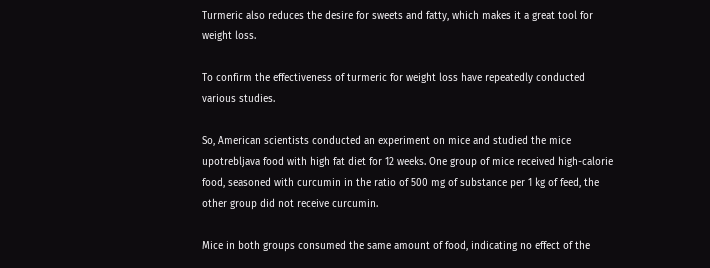Turmeric also reduces the desire for sweets and fatty, which makes it a great tool for weight loss.

To confirm the effectiveness of turmeric for weight loss have repeatedly conducted various studies.

So, American scientists conducted an experiment on mice and studied the mice upotrebljava food with high fat diet for 12 weeks. One group of mice received high-calorie food, seasoned with curcumin in the ratio of 500 mg of substance per 1 kg of feed, the other group did not receive curcumin.

Mice in both groups consumed the same amount of food, indicating no effect of the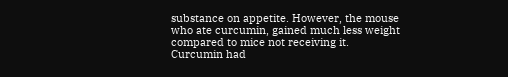substance on appetite. However, the mouse who ate curcumin, gained much less weight compared to mice not receiving it. Curcumin had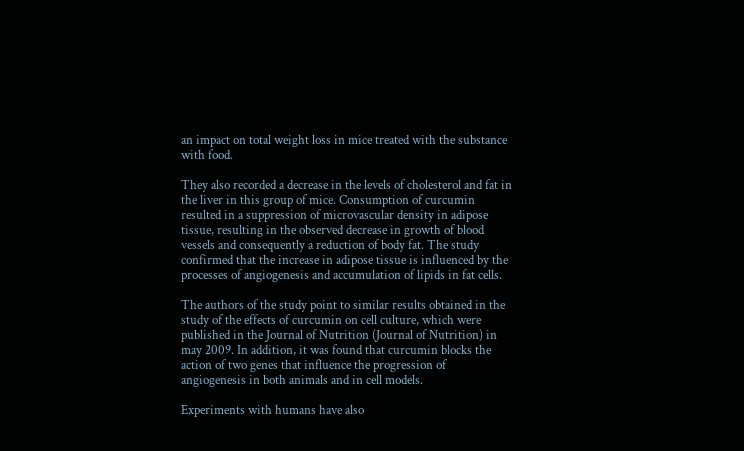an impact on total weight loss in mice treated with the substance with food.

They also recorded a decrease in the levels of cholesterol and fat in the liver in this group of mice. Consumption of curcumin resulted in a suppression of microvascular density in adipose tissue, resulting in the observed decrease in growth of blood vessels and consequently a reduction of body fat. The study confirmed that the increase in adipose tissue is influenced by the processes of angiogenesis and accumulation of lipids in fat cells.

The authors of the study point to similar results obtained in the study of the effects of curcumin on cell culture, which were published in the Journal of Nutrition (Journal of Nutrition) in may 2009. In addition, it was found that curcumin blocks the action of two genes that influence the progression of angiogenesis in both animals and in cell models.

Experiments with humans have also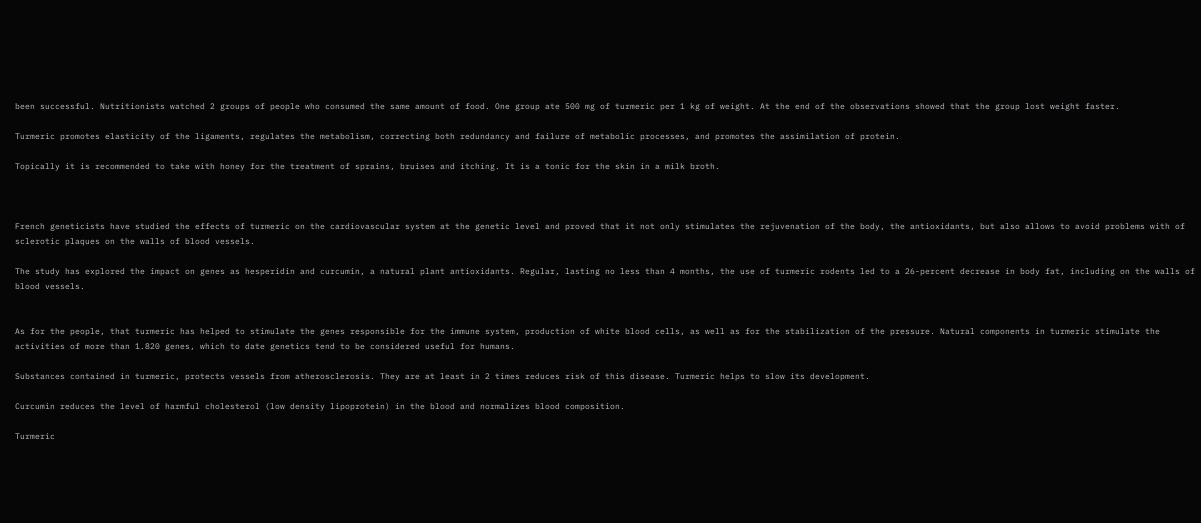been successful. Nutritionists watched 2 groups of people who consumed the same amount of food. One group ate 500 mg of turmeric per 1 kg of weight. At the end of the observations showed that the group lost weight faster.

Turmeric promotes elasticity of the ligaments, regulates the metabolism, correcting both redundancy and failure of metabolic processes, and promotes the assimilation of protein.

Topically it is recommended to take with honey for the treatment of sprains, bruises and itching. It is a tonic for the skin in a milk broth.



French geneticists have studied the effects of turmeric on the cardiovascular system at the genetic level and proved that it not only stimulates the rejuvenation of the body, the antioxidants, but also allows to avoid problems with of sclerotic plaques on the walls of blood vessels.

The study has explored the impact on genes as hesperidin and curcumin, a natural plant antioxidants. Regular, lasting no less than 4 months, the use of turmeric rodents led to a 26-percent decrease in body fat, including on the walls of blood vessels.


As for the people, that turmeric has helped to stimulate the genes responsible for the immune system, production of white blood cells, as well as for the stabilization of the pressure. Natural components in turmeric stimulate the activities of more than 1.820 genes, which to date genetics tend to be considered useful for humans.

Substances contained in turmeric, protects vessels from atherosclerosis. They are at least in 2 times reduces risk of this disease. Turmeric helps to slow its development.

Curcumin reduces the level of harmful cholesterol (low density lipoprotein) in the blood and normalizes blood composition.

Turmeric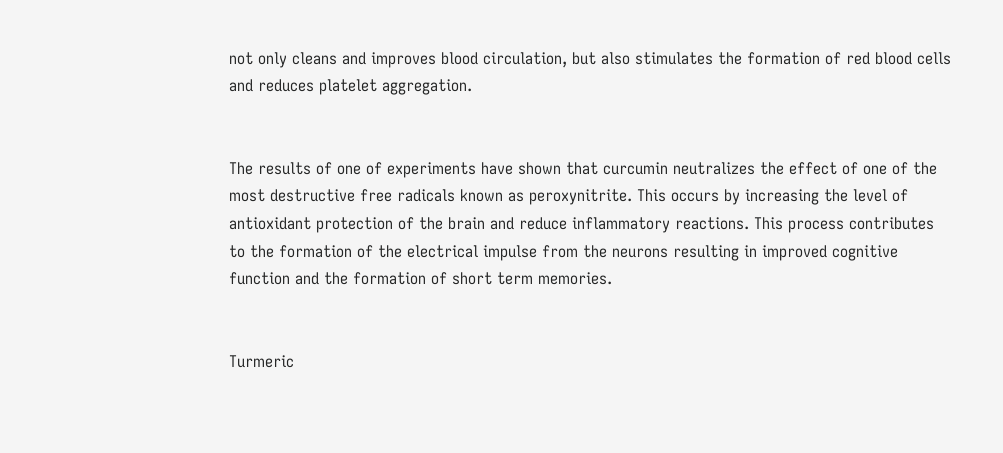not only cleans and improves blood circulation, but also stimulates the formation of red blood cells and reduces platelet aggregation.


The results of one of experiments have shown that curcumin neutralizes the effect of one of the most destructive free radicals known as peroxynitrite. This occurs by increasing the level of antioxidant protection of the brain and reduce inflammatory reactions. This process contributes to the formation of the electrical impulse from the neurons resulting in improved cognitive function and the formation of short term memories.


Turmeric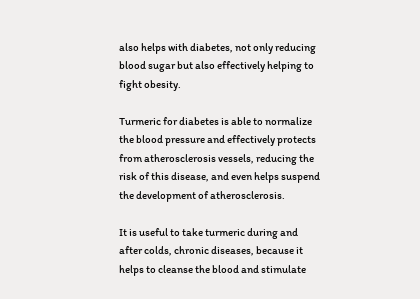also helps with diabetes, not only reducing blood sugar but also effectively helping to fight obesity.

Turmeric for diabetes is able to normalize the blood pressure and effectively protects from atherosclerosis vessels, reducing the risk of this disease, and even helps suspend the development of atherosclerosis.

It is useful to take turmeric during and after colds, chronic diseases, because it helps to cleanse the blood and stimulate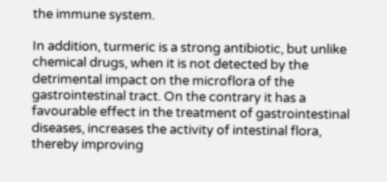the immune system.

In addition, turmeric is a strong antibiotic, but unlike chemical drugs, when it is not detected by the detrimental impact on the microflora of the gastrointestinal tract. On the contrary it has a favourable effect in the treatment of gastrointestinal diseases, increases the activity of intestinal flora, thereby improving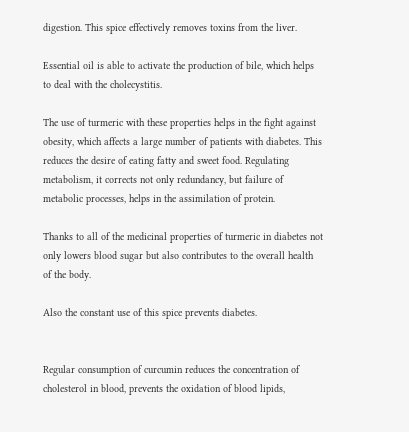digestion. This spice effectively removes toxins from the liver.

Essential oil is able to activate the production of bile, which helps to deal with the cholecystitis.

The use of turmeric with these properties helps in the fight against obesity, which affects a large number of patients with diabetes. This reduces the desire of eating fatty and sweet food. Regulating metabolism, it corrects not only redundancy, but failure of metabolic processes, helps in the assimilation of protein.

Thanks to all of the medicinal properties of turmeric in diabetes not only lowers blood sugar but also contributes to the overall health of the body.

Also the constant use of this spice prevents diabetes.


Regular consumption of curcumin reduces the concentration of cholesterol in blood, prevents the oxidation of blood lipids,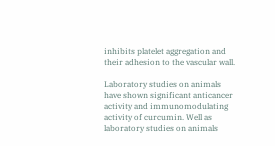inhibits platelet aggregation and their adhesion to the vascular wall.

Laboratory studies on animals have shown significant anticancer activity and immunomodulating activity of curcumin. Well as laboratory studies on animals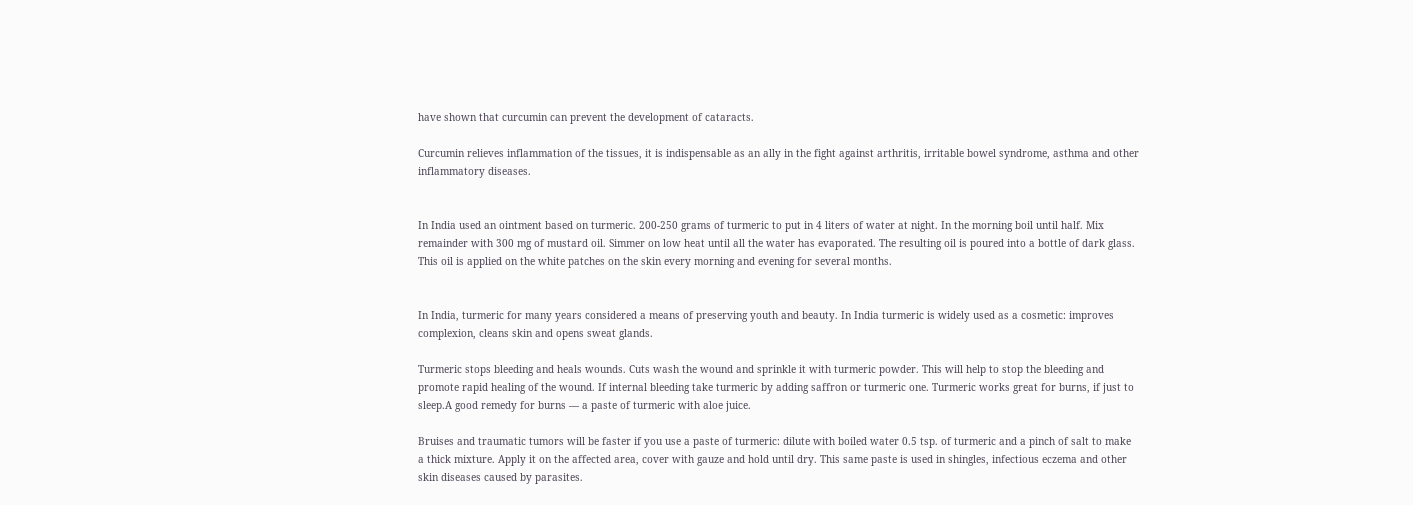have shown that curcumin can prevent the development of cataracts.

Curcumin relieves inflammation of the tissues, it is indispensable as an ally in the fight against arthritis, irritable bowel syndrome, asthma and other inflammatory diseases.


In India used an ointment based on turmeric. 200-250 grams of turmeric to put in 4 liters of water at night. In the morning boil until half. Mix remainder with 300 mg of mustard oil. Simmer on low heat until all the water has evaporated. The resulting oil is poured into a bottle of dark glass. This oil is applied on the white patches on the skin every morning and evening for several months.


In India, turmeric for many years considered a means of preserving youth and beauty. In India turmeric is widely used as a cosmetic: improves complexion, cleans skin and opens sweat glands.

Turmeric stops bleeding and heals wounds. Cuts wash the wound and sprinkle it with turmeric powder. This will help to stop the bleeding and promote rapid healing of the wound. If internal bleeding take turmeric by adding saffron or turmeric one. Turmeric works great for burns, if just to sleep.A good remedy for burns — a paste of turmeric with aloe juice.

Bruises and traumatic tumors will be faster if you use a paste of turmeric: dilute with boiled water 0.5 tsp. of turmeric and a pinch of salt to make a thick mixture. Apply it on the affected area, cover with gauze and hold until dry. This same paste is used in shingles, infectious eczema and other skin diseases caused by parasites.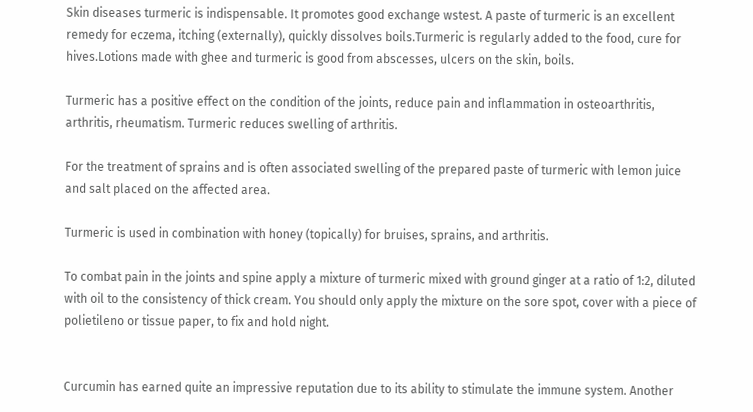Skin diseases turmeric is indispensable. It promotes good exchange wstest. A paste of turmeric is an excellent remedy for eczema, itching (externally), quickly dissolves boils.Turmeric is regularly added to the food, cure for hives.Lotions made with ghee and turmeric is good from abscesses, ulcers on the skin, boils.

Turmeric has a positive effect on the condition of the joints, reduce pain and inflammation in osteoarthritis, arthritis, rheumatism. Turmeric reduces swelling of arthritis.

For the treatment of sprains and is often associated swelling of the prepared paste of turmeric with lemon juice and salt placed on the affected area.

Turmeric is used in combination with honey (topically) for bruises, sprains, and arthritis.

To combat pain in the joints and spine apply a mixture of turmeric mixed with ground ginger at a ratio of 1:2, diluted with oil to the consistency of thick cream. You should only apply the mixture on the sore spot, cover with a piece of polietileno or tissue paper, to fix and hold night.


Curcumin has earned quite an impressive reputation due to its ability to stimulate the immune system. Another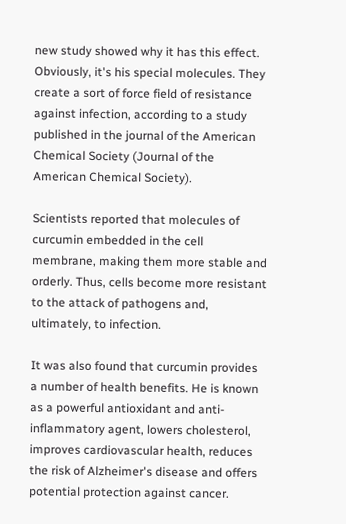new study showed why it has this effect. Obviously, it's his special molecules. They create a sort of force field of resistance against infection, according to a study published in the journal of the American Chemical Society (Journal of the American Chemical Society).

Scientists reported that molecules of curcumin embedded in the cell membrane, making them more stable and orderly. Thus, cells become more resistant to the attack of pathogens and, ultimately, to infection.

It was also found that curcumin provides a number of health benefits. He is known as a powerful antioxidant and anti-inflammatory agent, lowers cholesterol, improves cardiovascular health, reduces the risk of Alzheimer's disease and offers potential protection against cancer.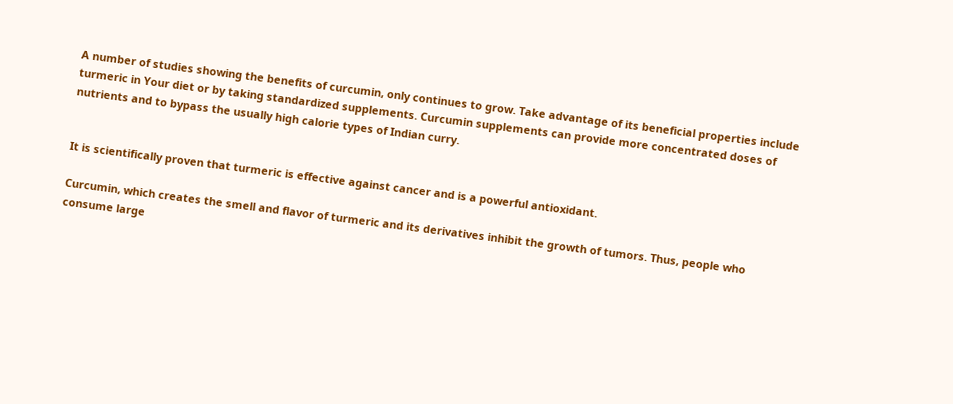A number of studies showing the benefits of curcumin, only continues to grow. Take advantage of its beneficial properties include turmeric in Your diet or by taking standardized supplements. Curcumin supplements can provide more concentrated doses of nutrients and to bypass the usually high calorie types of Indian curry.


It is scientifically proven that turmeric is effective against cancer and is a powerful antioxidant.

Curcumin, which creates the smell and flavor of turmeric and its derivatives inhibit the growth of tumors. Thus, people who consume large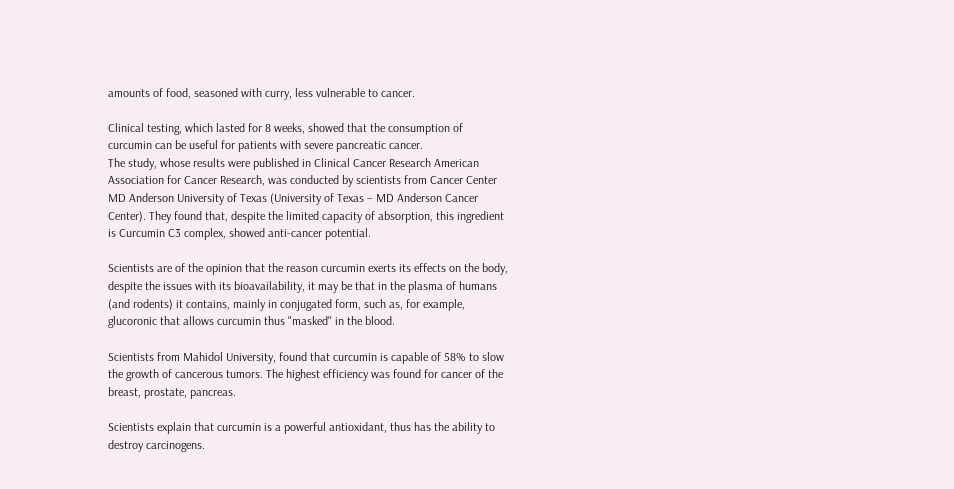amounts of food, seasoned with curry, less vulnerable to cancer.

Clinical testing, which lasted for 8 weeks, showed that the consumption of curcumin can be useful for patients with severe pancreatic cancer.
The study, whose results were published in Clinical Cancer Research American Association for Cancer Research, was conducted by scientists from Cancer Center MD Anderson University of Texas (University of Texas – MD Anderson Cancer Center). They found that, despite the limited capacity of absorption, this ingredient is Curcumin C3 complex, showed anti-cancer potential.

Scientists are of the opinion that the reason curcumin exerts its effects on the body, despite the issues with its bioavailability, it may be that in the plasma of humans (and rodents) it contains, mainly in conjugated form, such as, for example, glucoronic that allows curcumin thus "masked" in the blood.

Scientists from Mahidol University, found that curcumin is capable of 58% to slow the growth of cancerous tumors. The highest efficiency was found for cancer of the breast, prostate, pancreas.

Scientists explain that curcumin is a powerful antioxidant, thus has the ability to destroy carcinogens.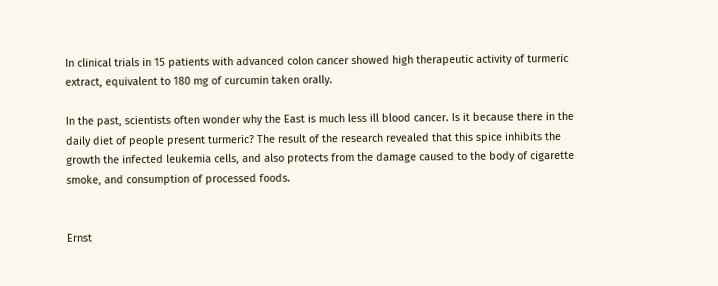In clinical trials in 15 patients with advanced colon cancer showed high therapeutic activity of turmeric extract, equivalent to 180 mg of curcumin taken orally.

In the past, scientists often wonder why the East is much less ill blood cancer. Is it because there in the daily diet of people present turmeric? The result of the research revealed that this spice inhibits the growth the infected leukemia cells, and also protects from the damage caused to the body of cigarette smoke, and consumption of processed foods.


Ernst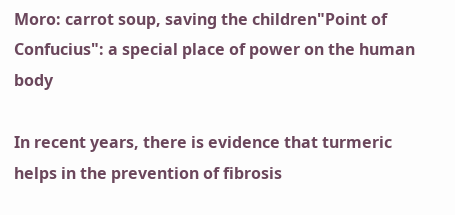Moro: carrot soup, saving the children"Point of Confucius": a special place of power on the human body

In recent years, there is evidence that turmeric helps in the prevention of fibrosis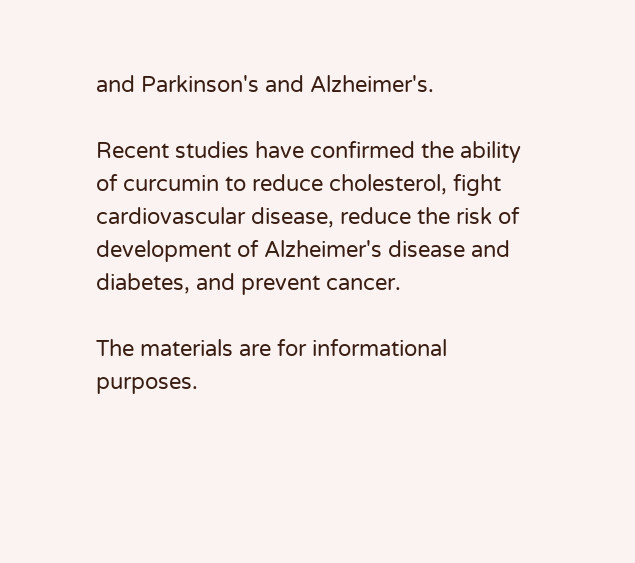and Parkinson's and Alzheimer's.

Recent studies have confirmed the ability of curcumin to reduce cholesterol, fight cardiovascular disease, reduce the risk of development of Alzheimer's disease and diabetes, and prevent cancer.

The materials are for informational purposes.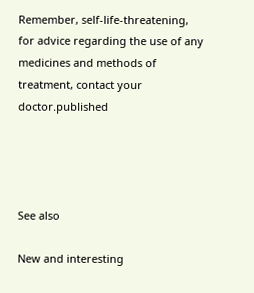Remember, self-life-threatening, for advice regarding the use of any medicines and methods of treatment, contact your doctor.published




See also

New and interesting